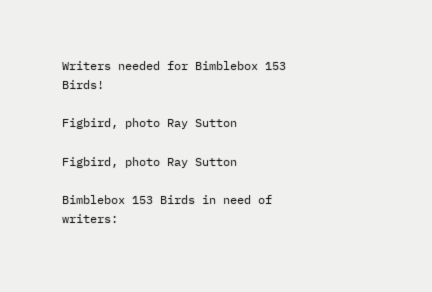Writers needed for Bimblebox 153 Birds!

Figbird, photo Ray Sutton

Figbird, photo Ray Sutton

Bimblebox 153 Birds in need of writers: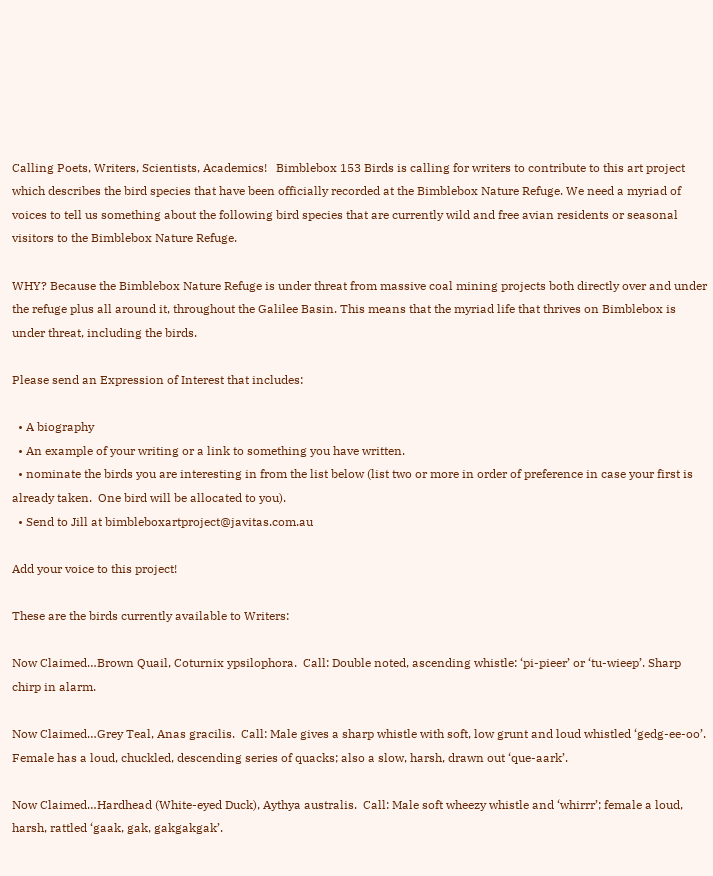Calling Poets, Writers, Scientists, Academics!   Bimblebox 153 Birds is calling for writers to contribute to this art project which describes the bird species that have been officially recorded at the Bimblebox Nature Refuge. We need a myriad of voices to tell us something about the following bird species that are currently wild and free avian residents or seasonal visitors to the Bimblebox Nature Refuge.

WHY? Because the Bimblebox Nature Refuge is under threat from massive coal mining projects both directly over and under the refuge plus all around it, throughout the Galilee Basin. This means that the myriad life that thrives on Bimblebox is under threat, including the birds.

Please send an Expression of Interest that includes:

  • A biography
  • An example of your writing or a link to something you have written.
  • nominate the birds you are interesting in from the list below (list two or more in order of preference in case your first is already taken.  One bird will be allocated to you).
  • Send to Jill at bimbleboxartproject@javitas.com.au

Add your voice to this project!

These are the birds currently available to Writers:

Now Claimed…Brown Quail, Coturnix ypsilophora.  Call: Double noted, ascending whistle: ‘pi-pieer’ or ‘tu-wieep’. Sharp chirp in alarm.

Now Claimed…Grey Teal, Anas gracilis.  Call: Male gives a sharp whistle with soft, low grunt and loud whistled ‘gedg-ee-oo’. Female has a loud, chuckled, descending series of quacks; also a slow, harsh, drawn out ‘que-aark’.

Now Claimed…Hardhead (White-eyed Duck), Aythya australis.  Call: Male soft wheezy whistle and ‘whirrr’; female a loud, harsh, rattled ‘gaak, gak, gakgakgak’.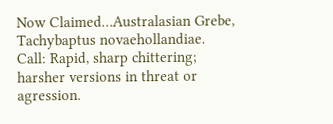Now Claimed…Australasian Grebe, Tachybaptus novaehollandiae.  Call: Rapid, sharp chittering; harsher versions in threat or agression.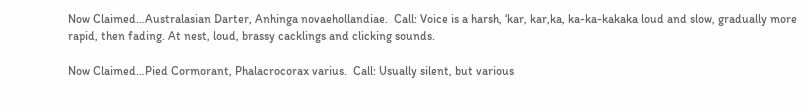Now Claimed…Australasian Darter, Anhinga novaehollandiae.  Call: Voice is a harsh, ‘kar, kar,ka, ka-ka-kakaka loud and slow, gradually more rapid, then fading. At nest, loud, brassy cacklings and clicking sounds.

Now Claimed…Pied Cormorant, Phalacrocorax varius.  Call: Usually silent, but various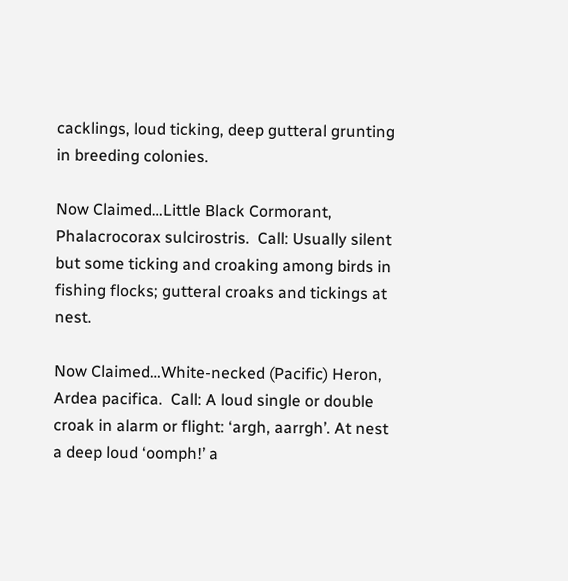cacklings, loud ticking, deep gutteral grunting in breeding colonies.

Now Claimed…Little Black Cormorant, Phalacrocorax sulcirostris.  Call: Usually silent but some ticking and croaking among birds in fishing flocks; gutteral croaks and tickings at nest.

Now Claimed…White-necked (Pacific) Heron, Ardea pacifica.  Call: A loud single or double croak in alarm or flight: ‘argh, aarrgh’. At nest a deep loud ‘oomph!’ a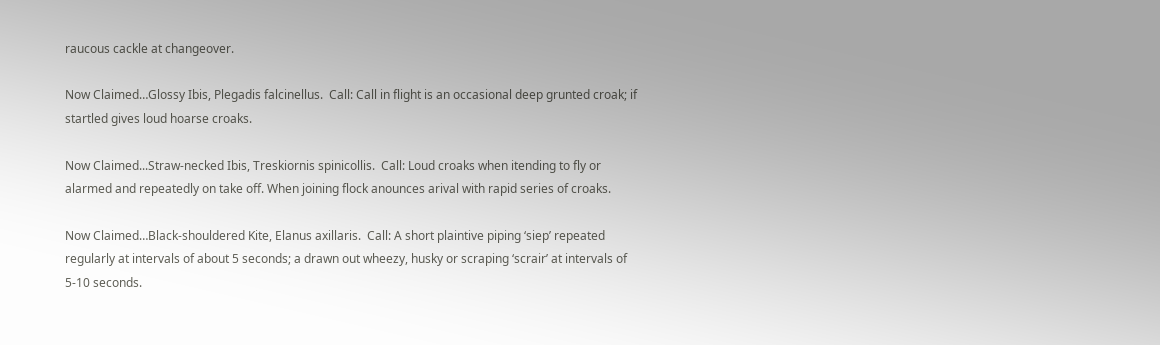raucous cackle at changeover.

Now Claimed…Glossy Ibis, Plegadis falcinellus.  Call: Call in flight is an occasional deep grunted croak; if startled gives loud hoarse croaks.

Now Claimed...Straw-necked Ibis, Treskiornis spinicollis.  Call: Loud croaks when itending to fly or alarmed and repeatedly on take off. When joining flock anounces arival with rapid series of croaks.

Now Claimed…Black-shouldered Kite, Elanus axillaris.  Call: A short plaintive piping ‘siep’ repeated regularly at intervals of about 5 seconds; a drawn out wheezy, husky or scraping ‘scrair’ at intervals of 5-10 seconds.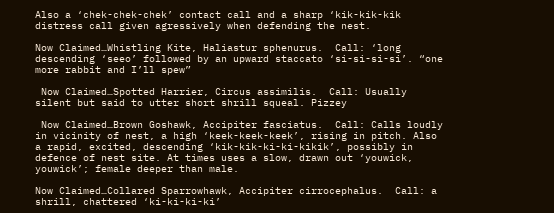Also a ‘chek-chek-chek’ contact call and a sharp ‘kik-kik-kik distress call given agressively when defending the nest.

Now Claimed…Whistling Kite, Haliastur sphenurus.  Call: ‘long descending ‘seeo’ followed by an upward staccato ‘si-si-si-si’. “one more rabbit and I’ll spew”

 Now Claimed…Spotted Harrier, Circus assimilis.  Call: Usually silent but said to utter short shrill squeal. Pizzey

 Now Claimed…Brown Goshawk, Accipiter fasciatus.  Call: Calls loudly in vicinity of nest, a high ‘keek-keek-keek’, rising in pitch. Also a rapid, excited, descending ‘kik-kik-ki-ki-kikik’, possibly in defence of nest site. At times uses a slow, drawn out ‘youwick, youwick’; female deeper than male.

Now Claimed…Collared Sparrowhawk, Accipiter cirrocephalus.  Call: a shrill, chattered ‘ki-ki-ki-ki’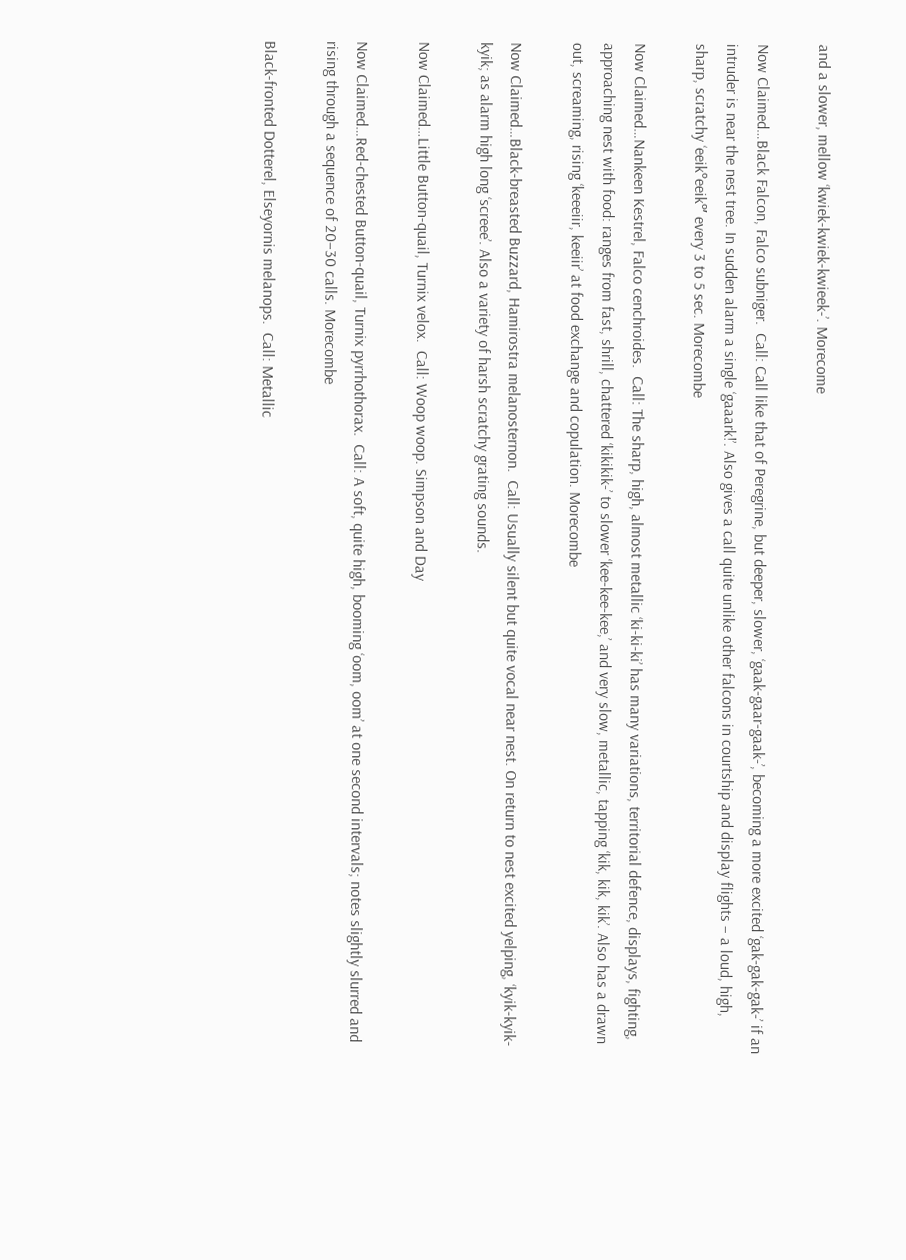and a slower, mellow ‘kwiek-kwiek-kwieek-’. Morecome

Now Claimed…Black Falcon, Falco subniger.  Call: Call like that of Peregrine, but deeper, slower, ‘gaak-gaar-gaak-’, becoming a more excited ‘gak-gak-gak-’ if an intruder is near the nest tree. In sudden alarm a single ‘gaaark!’. Also gives a call quite unlike other falcons in courtship and display flights – a loud, high, sharp, scratchy ‘eeikºeeikº’ every 3 to 5 sec. Morecombe

Now Claimed…Nankeen Kestrel, Falco cenchroides.  Call: The sharp, high, almost metallic ‘ki-ki-ki’ has many variations, territorial defence, displays, fighting, approaching nest with food: ranges from fast, shrill, chattered ‘kikikik-’ to slower ‘kee-kee-kee,’ and very slow, metallic, tapping ‘kik, kik, kik’. Also has a drawn out, screaming, rising ‘keeeiir, keeiir’ at food exchange and copulation. Morecombe

Now Claimed…Black-breasted Buzzard, Hamirostra melanosternon.  Call: Usually silent but quite vocal near nest. On return to nest excited yelping, ‘kyik-kyik-kyik; as alarm high long ‘screee’. Also a variety of harsh scratchy grating sounds.

Now Claimed…Little Button-quail, Turnix velox.  Call: Woop woop. Simpson and Day

Now Claimed…Red-chested Button-quail, Turnix pyrrhothorax.  Call: A soft, quite high, booming ‘oom, oom’ at one second intervals; notes slightly slurred and rising through a sequence of 20–30 calls. Morecombe

Black-fronted Dotterel, Elseyornis melanops.  Call: Metallic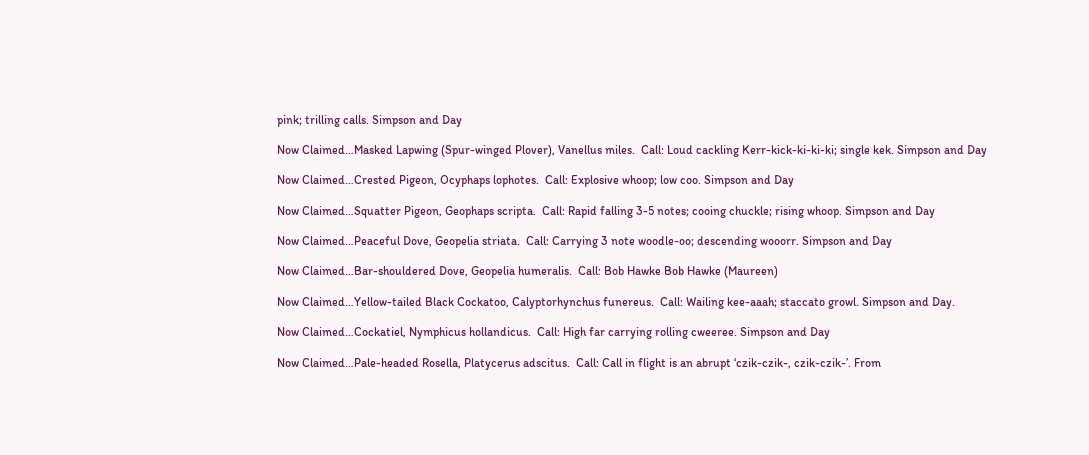pink; trilling calls. Simpson and Day

Now Claimed…Masked Lapwing (Spur-winged Plover), Vanellus miles.  Call: Loud cackling Kerr-kick-ki-ki-ki; single kek. Simpson and Day

Now Claimed…Crested Pigeon, Ocyphaps lophotes.  Call: Explosive whoop; low coo. Simpson and Day

Now Claimed…Squatter Pigeon, Geophaps scripta.  Call: Rapid falling 3-5 notes; cooing chuckle; rising whoop. Simpson and Day

Now Claimed…Peaceful Dove, Geopelia striata.  Call: Carrying 3 note woodle-oo; descending wooorr. Simpson and Day

Now Claimed…Bar-shouldered Dove, Geopelia humeralis.  Call: Bob Hawke Bob Hawke (Maureen)

Now Claimed…Yellow-tailed Black Cockatoo, Calyptorhynchus funereus.  Call: Wailing kee-aaah; staccato growl. Simpson and Day.

Now Claimed…Cockatiel, Nymphicus hollandicus.  Call: High far carrying rolling cweeree. Simpson and Day

Now Claimed…Pale-headed Rosella, Platycerus adscitus.  Call: Call in flight is an abrupt ‘czik-czik-, czik-czik-’. From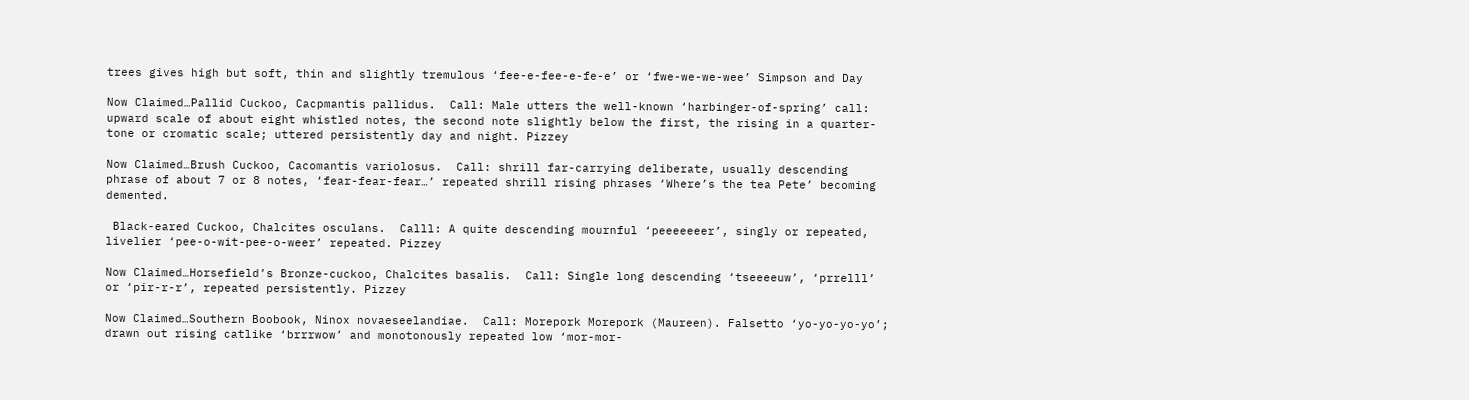trees gives high but soft, thin and slightly tremulous ‘fee-e-fee-e-fe-e’ or ‘fwe-we-we-wee’ Simpson and Day

Now Claimed…Pallid Cuckoo, Cacpmantis pallidus.  Call: Male utters the well-known ‘harbinger-of-spring’ call: upward scale of about eight whistled notes, the second note slightly below the first, the rising in a quarter-tone or cromatic scale; uttered persistently day and night. Pizzey

Now Claimed…Brush Cuckoo, Cacomantis variolosus.  Call: shrill far-carrying deliberate, usually descending phrase of about 7 or 8 notes, ‘fear-fear-fear…’ repeated shrill rising phrases ‘Where’s the tea Pete’ becoming demented.

 Black-eared Cuckoo, Chalcites osculans.  Calll: A quite descending mournful ‘peeeeeeer’, singly or repeated, livelier ‘pee-o-wit-pee-o-weer’ repeated. Pizzey

Now Claimed…Horsefield’s Bronze-cuckoo, Chalcites basalis.  Call: Single long descending ‘tseeeeuw’, ‘prrelll’ or ‘pir-r-r’, repeated persistently. Pizzey

Now Claimed…Southern Boobook, Ninox novaeseelandiae.  Call: Morepork Morepork (Maureen). Falsetto ‘yo-yo-yo-yo’; drawn out rising catlike ‘brrrwow’ and monotonously repeated low ‘mor-mor-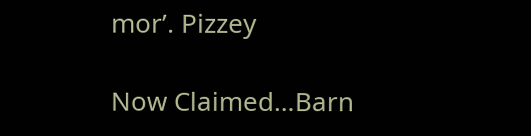mor’. Pizzey

Now Claimed…Barn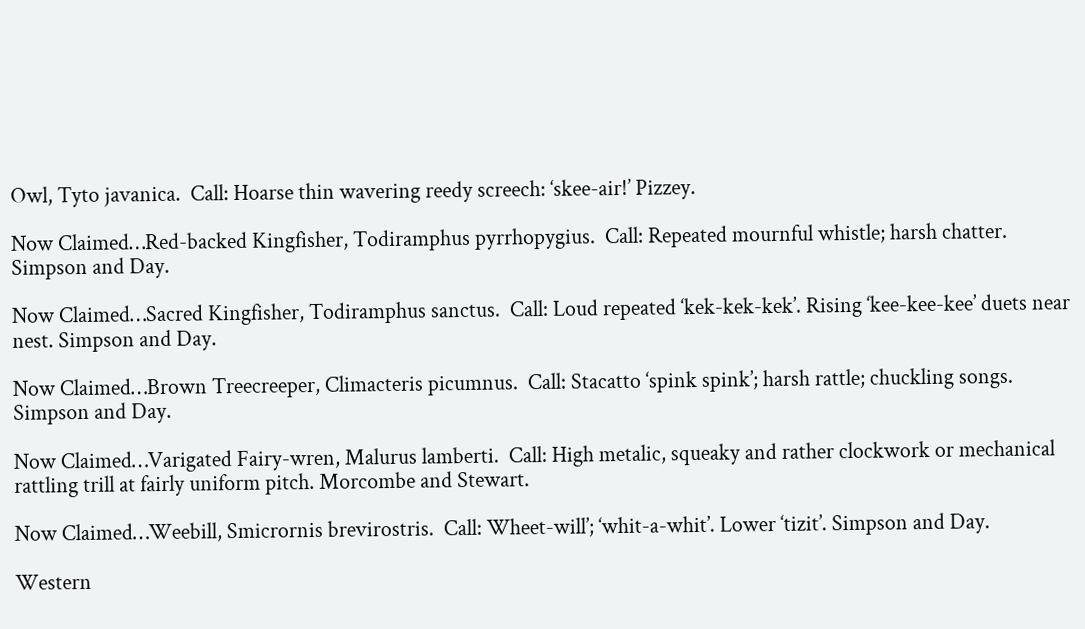Owl, Tyto javanica.  Call: Hoarse thin wavering reedy screech: ‘skee-air!’ Pizzey.

Now Claimed…Red-backed Kingfisher, Todiramphus pyrrhopygius.  Call: Repeated mournful whistle; harsh chatter. Simpson and Day.

Now Claimed…Sacred Kingfisher, Todiramphus sanctus.  Call: Loud repeated ‘kek-kek-kek’. Rising ‘kee-kee-kee’ duets near nest. Simpson and Day.

Now Claimed…Brown Treecreeper, Climacteris picumnus.  Call: Stacatto ‘spink spink’; harsh rattle; chuckling songs. Simpson and Day.

Now Claimed…Varigated Fairy-wren, Malurus lamberti.  Call: High metalic, squeaky and rather clockwork or mechanical rattling trill at fairly uniform pitch. Morcombe and Stewart.

Now Claimed…Weebill, Smicrornis brevirostris.  Call: Wheet-will’; ‘whit-a-whit’. Lower ‘tizit’. Simpson and Day.

Western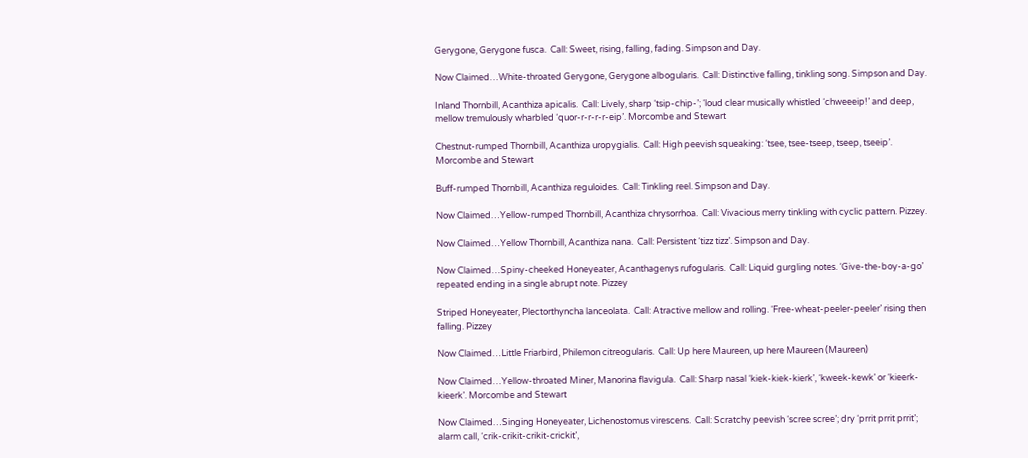Gerygone, Gerygone fusca.  Call: Sweet, rising, falling, fading. Simpson and Day.

Now Claimed…White-throated Gerygone, Gerygone albogularis.  Call: Distinctive falling, tinkling song. Simpson and Day.

Inland Thornbill, Acanthiza apicalis.  Call: Lively, sharp ‘tsip-chip-’; ‘loud clear musically whistled ‘chweeeip!’ and deep, mellow tremulously wharbled ‘quor-r-r-r-r-eip’. Morcombe and Stewart

Chestnut-rumped Thornbill, Acanthiza uropygialis.  Call: High peevish squeaking: ‘tsee, tsee-tseep, tseep, tseeip’. Morcombe and Stewart

Buff-rumped Thornbill, Acanthiza reguloides.  Call: Tinkling reel. Simpson and Day.

Now Claimed…Yellow-rumped Thornbill, Acanthiza chrysorrhoa.  Call: Vivacious merry tinkling with cyclic pattern. Pizzey.

Now Claimed…Yellow Thornbill, Acanthiza nana.  Call: Persistent ‘tizz tizz’. Simpson and Day.

Now Claimed…Spiny-cheeked Honeyeater, Acanthagenys rufogularis.  Call: Liquid gurgling notes. ‘Give-the-boy-a-go’ repeated ending in a single abrupt note. Pizzey

Striped Honeyeater, Plectorthyncha lanceolata.  Call: Atractive mellow and rolling. ‘Free-wheat-peeler-peeler’ rising then falling. Pizzey

Now Claimed…Little Friarbird, Philemon citreogularis.  Call: Up here Maureen, up here Maureen (Maureen)

Now Claimed…Yellow-throated Miner, Manorina flavigula.  Call: Sharp nasal ‘kiek-kiek-kierk’, ‘kweek-kewk’ or ‘kieerk-kieerk’. Morcombe and Stewart

Now Claimed…Singing Honeyeater, Lichenostomus virescens.  Call: Scratchy peevish ‘scree scree’; dry ‘prrit prrit prrit’; alarm call, ‘crik-crikit-crikit-crickit’,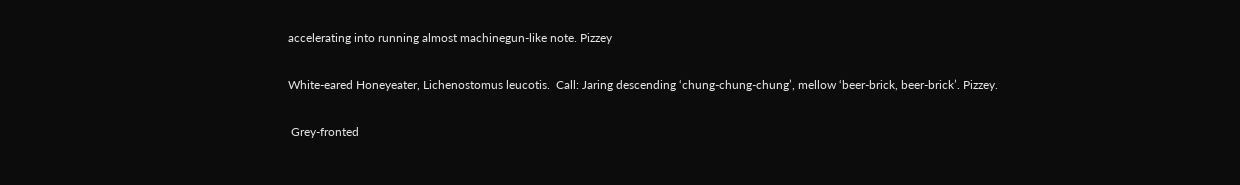accelerating into running almost machinegun-like note. Pizzey

White-eared Honeyeater, Lichenostomus leucotis.  Call: Jaring descending ‘chung-chung-chung’, mellow ‘beer-brick, beer-brick’. Pizzey.

 Grey-fronted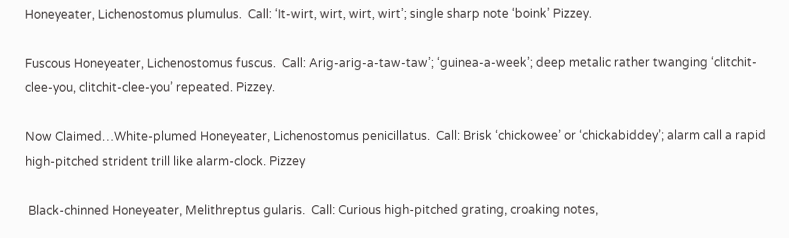Honeyeater, Lichenostomus plumulus.  Call: ‘It-wirt, wirt, wirt, wirt’; single sharp note ‘boink’ Pizzey.

Fuscous Honeyeater, Lichenostomus fuscus.  Call: Arig-arig-a-taw-taw’; ‘guinea-a-week’; deep metalic rather twanging ‘clitchit-clee-you, clitchit-clee-you’ repeated. Pizzey.

Now Claimed…White-plumed Honeyeater, Lichenostomus penicillatus.  Call: Brisk ‘chickowee’ or ‘chickabiddey’; alarm call a rapid high-pitched strident trill like alarm-clock. Pizzey

 Black-chinned Honeyeater, Melithreptus gularis.  Call: Curious high-pitched grating, croaking notes,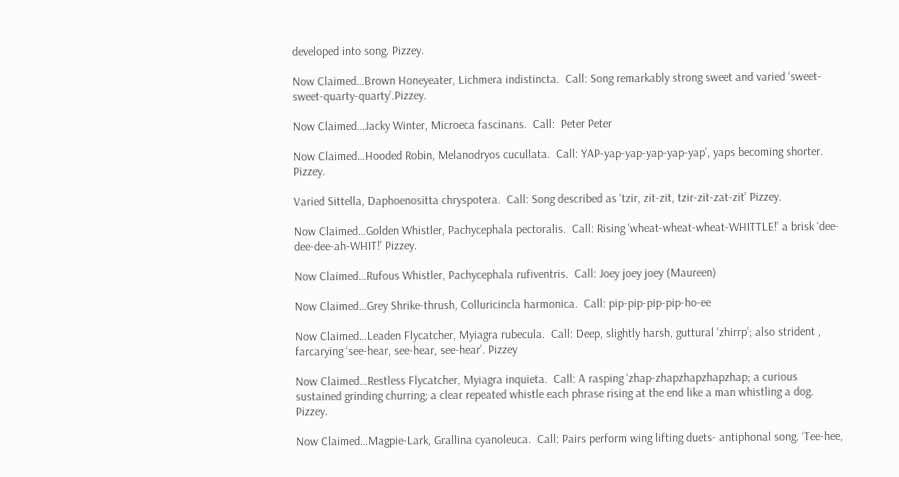developed into song. Pizzey.

Now Claimed…Brown Honeyeater, Lichmera indistincta.  Call: Song remarkably strong sweet and varied ‘sweet-sweet-quarty-quarty’.Pizzey.

Now Claimed…Jacky Winter, Microeca fascinans.  Call:  Peter Peter

Now Claimed…Hooded Robin, Melanodryos cucullata.  Call: YAP-yap-yap-yap-yap-yap’, yaps becoming shorter. Pizzey.

Varied Sittella, Daphoenositta chryspotera.  Call: Song described as ‘tzir, zit-zit, tzir-zit-zat-zit’ Pizzey.

Now Claimed…Golden Whistler, Pachycephala pectoralis.  Call: Rising ‘wheat-wheat-wheat-WHITTLE!’ a brisk ‘dee-dee-dee-ah-WHIT!’ Pizzey.

Now Claimed…Rufous Whistler, Pachycephala rufiventris.  Call: Joey joey joey (Maureen)

Now Claimed…Grey Shrike-thrush, Colluricincla harmonica.  Call: pip-pip-pip-pip-ho-ee

Now Claimed…Leaden Flycatcher, Myiagra rubecula.  Call: Deep, slightly harsh, guttural ‘zhirrp’; also strident , farcarying ‘see-hear, see-hear, see-hear’. Pizzey

Now Claimed…Restless Flycatcher, Myiagra inquieta.  Call: A rasping ‘zhap-zhapzhapzhapzhap; a curious sustained grinding churring; a clear repeated whistle each phrase rising at the end like a man whistling a dog. Pizzey.

Now Claimed…Magpie-Lark, Grallina cyanoleuca.  Call: Pairs perform wing lifting duets- antiphonal song. ‘Tee-hee,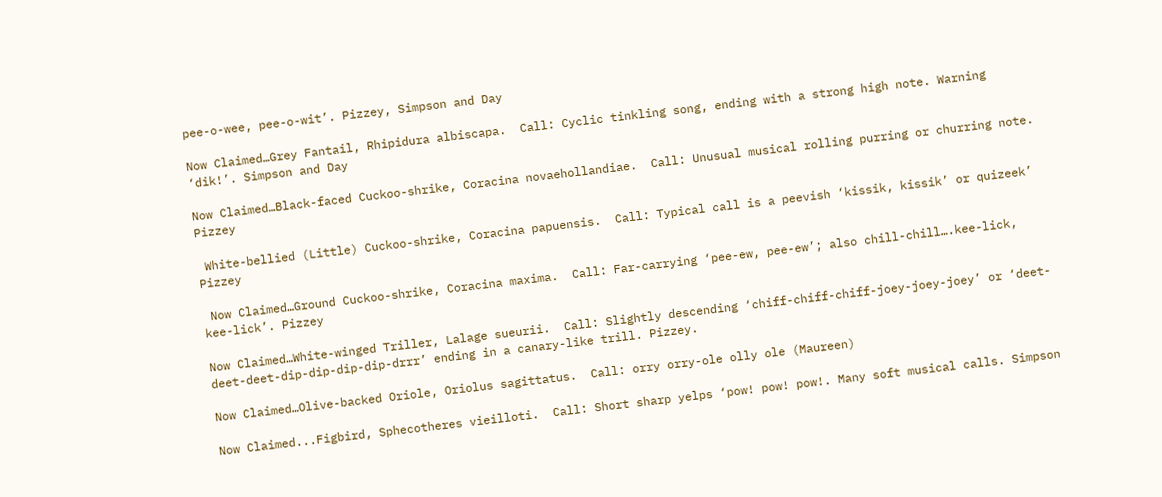pee-o-wee, pee-o-wit’. Pizzey, Simpson and Day

Now Claimed…Grey Fantail, Rhipidura albiscapa.  Call: Cyclic tinkling song, ending with a strong high note. Warning ‘dik!’. Simpson and Day

Now Claimed…Black-faced Cuckoo-shrike, Coracina novaehollandiae.  Call: Unusual musical rolling purring or churring note. Pizzey

 White-bellied (Little) Cuckoo-shrike, Coracina papuensis.  Call: Typical call is a peevish ‘kissik, kissik’ or quizeek’ Pizzey

 Now Claimed…Ground Cuckoo-shrike, Coracina maxima.  Call: Far-carrying ‘pee-ew, pee-ew’; also chill-chill….kee-lick, kee-lick’. Pizzey

Now Claimed…White-winged Triller, Lalage sueurii.  Call: Slightly descending ‘chiff-chiff-chiff-joey-joey-joey’ or ‘deet-deet-deet-dip-dip-dip-dip-drrr’ ending in a canary-like trill. Pizzey.

Now Claimed…Olive-backed Oriole, Oriolus sagittatus.  Call: orry orry-ole olly ole (Maureen)

Now Claimed...Figbird, Sphecotheres vieilloti.  Call: Short sharp yelps ‘pow! pow! pow!. Many soft musical calls. Simpson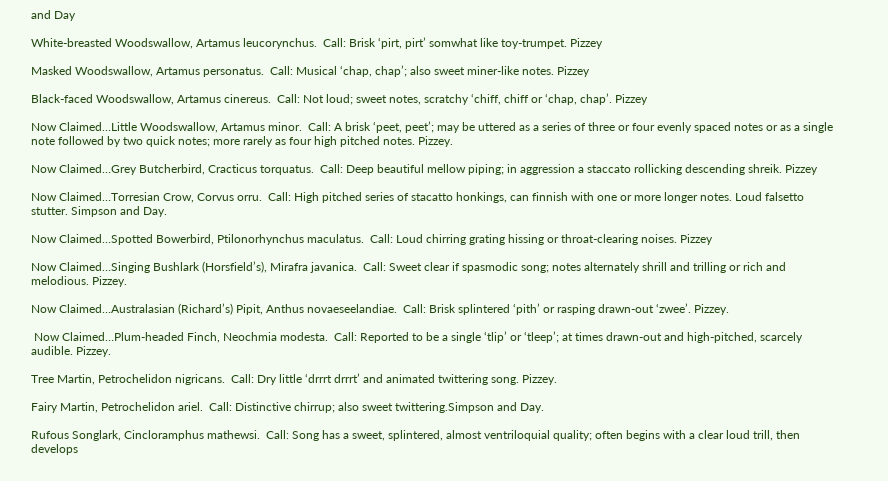and Day

White-breasted Woodswallow, Artamus leucorynchus.  Call: Brisk ‘pirt, pirt’ somwhat like toy-trumpet. Pizzey

Masked Woodswallow, Artamus personatus.  Call: Musical ‘chap, chap’; also sweet miner-like notes. Pizzey

Black-faced Woodswallow, Artamus cinereus.  Call: Not loud; sweet notes, scratchy ‘chiff, chiff or ‘chap, chap’. Pizzey

Now Claimed…Little Woodswallow, Artamus minor.  Call: A brisk ‘peet, peet’; may be uttered as a series of three or four evenly spaced notes or as a single note followed by two quick notes; more rarely as four high pitched notes. Pizzey.

Now Claimed…Grey Butcherbird, Cracticus torquatus.  Call: Deep beautiful mellow piping; in aggression a staccato rollicking descending shreik. Pizzey

Now Claimed…Torresian Crow, Corvus orru.  Call: High pitched series of stacatto honkings, can finnish with one or more longer notes. Loud falsetto stutter. Simpson and Day.

Now Claimed…Spotted Bowerbird, Ptilonorhynchus maculatus.  Call: Loud chirring grating hissing or throat-clearing noises. Pizzey

Now Claimed…Singing Bushlark (Horsfield’s), Mirafra javanica.  Call: Sweet clear if spasmodic song; notes alternately shrill and trilling or rich and melodious. Pizzey.

Now Claimed…Australasian (Richard’s) Pipit, Anthus novaeseelandiae.  Call: Brisk splintered ‘pith’ or rasping drawn-out ‘zwee’. Pizzey.

 Now Claimed…Plum-headed Finch, Neochmia modesta.  Call: Reported to be a single ‘tlip’ or ‘tleep’; at times drawn-out and high-pitched, scarcely audible. Pizzey.

Tree Martin, Petrochelidon nigricans.  Call: Dry little ‘drrrt drrrt’ and animated twittering song. Pizzey.

Fairy Martin, Petrochelidon ariel.  Call: Distinctive chirrup; also sweet twittering.Simpson and Day.

Rufous Songlark, Cincloramphus mathewsi.  Call: Song has a sweet, splintered, almost ventriloquial quality; often begins with a clear loud trill, then develops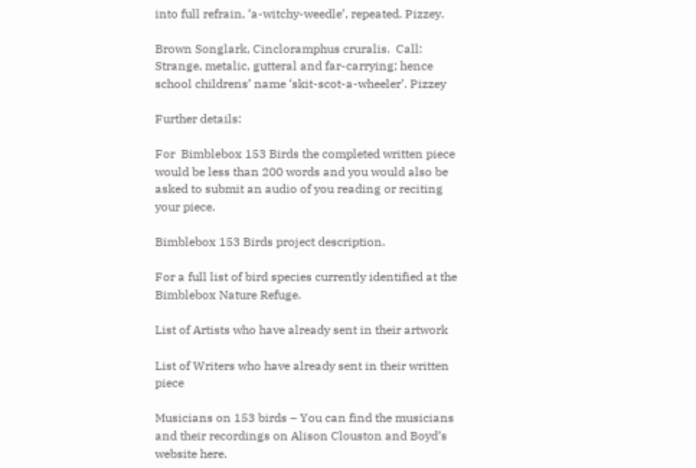into full refrain, ‘a-witchy-weedle’, repeated. Pizzey.

Brown Songlark, Cincloramphus cruralis.  Call: Strange, metalic, gutteral and far-carrying; hence school childrens’ name ‘skit-scot-a-wheeler’. Pizzey

Further details:

For  Bimblebox 153 Birds the completed written piece would be less than 200 words and you would also be asked to submit an audio of you reading or reciting your piece.

Bimblebox 153 Birds project description.

For a full list of bird species currently identified at the Bimblebox Nature Refuge.

List of Artists who have already sent in their artwork

List of Writers who have already sent in their written piece

Musicians on 153 birds – You can find the musicians and their recordings on Alison Clouston and Boyd’s website here.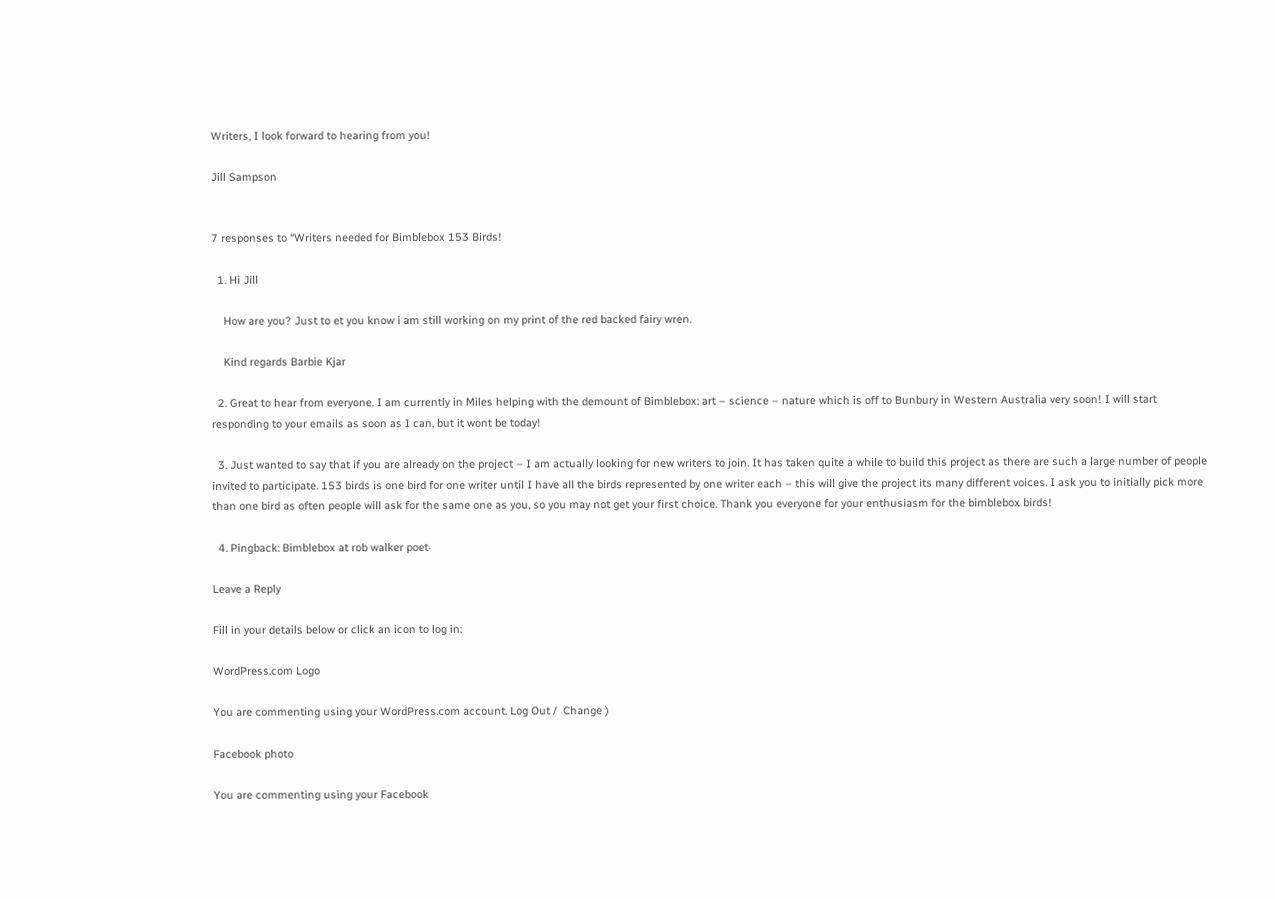Writers, I look forward to hearing from you!

Jill Sampson


7 responses to “Writers needed for Bimblebox 153 Birds!

  1. Hi Jill

    How are you? Just to et you know i am still working on my print of the red backed fairy wren.

    Kind regards Barbie Kjar

  2. Great to hear from everyone. I am currently in Miles helping with the demount of Bimblebox: art – science – nature which is off to Bunbury in Western Australia very soon! I will start responding to your emails as soon as I can, but it wont be today!

  3. Just wanted to say that if you are already on the project – I am actually looking for new writers to join. It has taken quite a while to build this project as there are such a large number of people invited to participate. 153 birds is one bird for one writer until I have all the birds represented by one writer each – this will give the project its many different voices. I ask you to initially pick more than one bird as often people will ask for the same one as you, so you may not get your first choice. Thank you everyone for your enthusiasm for the bimblebox birds!

  4. Pingback: Bimblebox at rob walker poet·

Leave a Reply

Fill in your details below or click an icon to log in:

WordPress.com Logo

You are commenting using your WordPress.com account. Log Out /  Change )

Facebook photo

You are commenting using your Facebook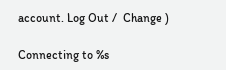account. Log Out /  Change )

Connecting to %s